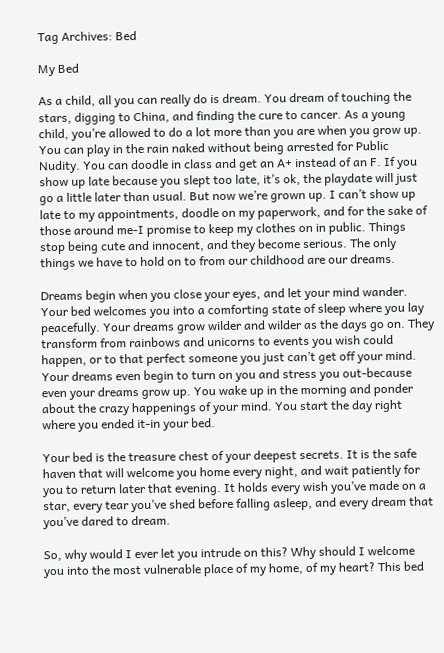Tag Archives: Bed

My Bed

As a child, all you can really do is dream. You dream of touching the stars, digging to China, and finding the cure to cancer. As a young child, you’re allowed to do a lot more than you are when you grow up. You can play in the rain naked without being arrested for Public Nudity. You can doodle in class and get an A+ instead of an F. If you show up late because you slept too late, it’s ok, the playdate will just go a little later than usual. But now we’re grown up. I can’t show up late to my appointments, doodle on my paperwork, and for the sake of those around me-I promise to keep my clothes on in public. Things stop being cute and innocent, and they become serious. The only things we have to hold on to from our childhood are our dreams.

Dreams begin when you close your eyes, and let your mind wander. Your bed welcomes you into a comforting state of sleep where you lay peacefully. Your dreams grow wilder and wilder as the days go on. They transform from rainbows and unicorns to events you wish could happen, or to that perfect someone you just can’t get off your mind. Your dreams even begin to turn on you and stress you out-because even your dreams grow up. You wake up in the morning and ponder about the crazy happenings of your mind. You start the day right where you ended it-in your bed.

Your bed is the treasure chest of your deepest secrets. It is the safe haven that will welcome you home every night, and wait patiently for you to return later that evening. It holds every wish you’ve made on a star, every tear you’ve shed before falling asleep, and every dream that you’ve dared to dream.

So, why would I ever let you intrude on this? Why should I welcome you into the most vulnerable place of my home, of my heart? This bed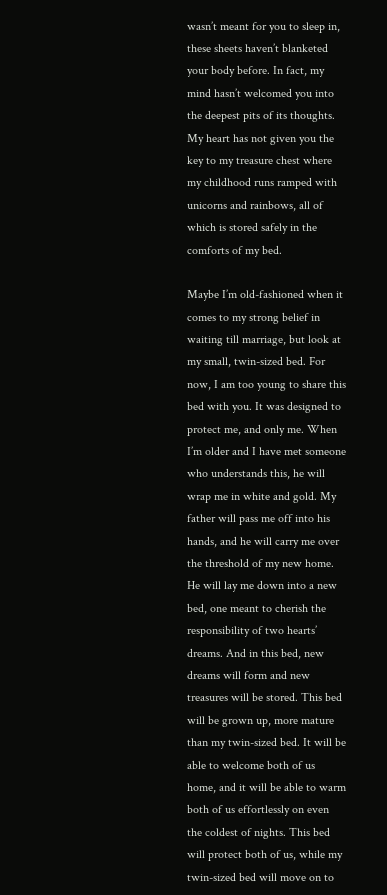wasn’t meant for you to sleep in, these sheets haven’t blanketed your body before. In fact, my mind hasn’t welcomed you into the deepest pits of its thoughts. My heart has not given you the key to my treasure chest where my childhood runs ramped with unicorns and rainbows, all of which is stored safely in the comforts of my bed.

Maybe I’m old-fashioned when it comes to my strong belief in waiting till marriage, but look at my small, twin-sized bed. For now, I am too young to share this bed with you. It was designed to protect me, and only me. When I’m older and I have met someone who understands this, he will wrap me in white and gold. My father will pass me off into his hands, and he will carry me over the threshold of my new home. He will lay me down into a new bed, one meant to cherish the responsibility of two hearts’ dreams. And in this bed, new dreams will form and new treasures will be stored. This bed will be grown up, more mature than my twin-sized bed. It will be able to welcome both of us home, and it will be able to warm both of us effortlessly on even the coldest of nights. This bed will protect both of us, while my twin-sized bed will move on to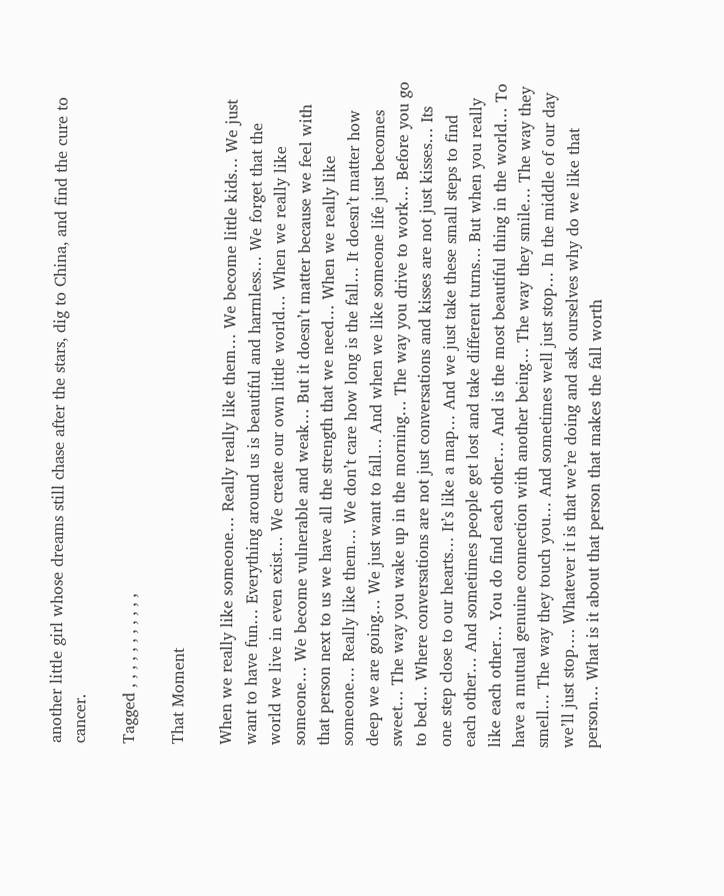another little girl whose dreams still chase after the stars, dig to China, and find the cure to cancer.

Tagged , , , , , , , , , , ,

That Moment

When we really like someone… Really really like them… We become little kids… We just want to have fun… Everything around us is beautiful and harmless… We forget that the world we live in even exist… We create our own little world… When we really like someone… We become vulnerable and weak… But it doesn’t matter because we feel with that person next to us we have all the strength that we need… When we really like someone… Really like them… We don’t care how long is the fall… It doesn’t matter how deep we are going… We just want to fall… And when we like someone life just becomes sweet… The way you wake up in the morning… The way you drive to work… Before you go to bed… Where conversations are not just conversations and kisses are not just kisses… Its one step close to our hearts… It’s like a map… And we just take these small steps to find each other… And sometimes people get lost and take different turns… But when you really like each other… You do find each other… And is the most beautiful thing in the world… To have a mutual genuine connection with another being… The way they smile… The way they smell… The way they touch you… And sometimes well just stop… In the middle of our day we’ll just stop…. Whatever it is that we’re doing and ask ourselves why do we like that person… What is it about that person that makes the fall worth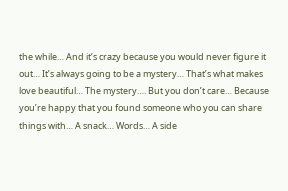the while… And it’s crazy because you would never figure it out… It’s always going to be a mystery… That’s what makes love beautiful… The mystery…. But you don’t care… Because you’re happy that you found someone who you can share things with… A snack… Words… A side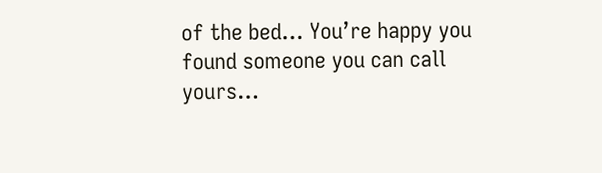of the bed… You’re happy you found someone you can call yours…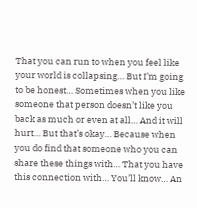That you can run to when you feel like your world is collapsing… But I’m going to be honest… Sometimes when you like someone that person doesn’t like you back as much or even at all… And it will hurt… But that’s okay… Because when you do find that someone who you can share these things with… That you have this connection with… You’ll know… An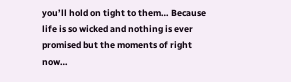you’ll hold on tight to them… Because life is so wicked and nothing is ever promised but the moments of right now…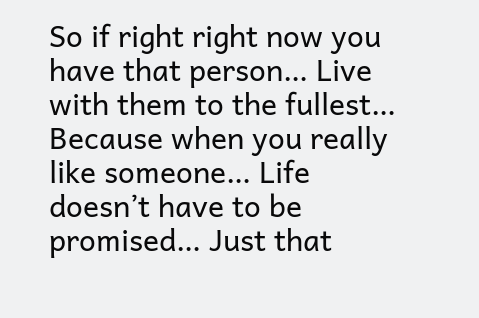So if right right now you have that person… Live with them to the fullest… Because when you really like someone… Life doesn’t have to be promised… Just that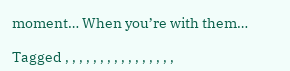moment… When you’re with them…

Tagged , , , , , , , , , , , , , , , ,